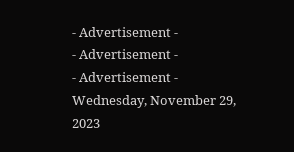- Advertisement -
- Advertisement -
- Advertisement -
Wednesday, November 29, 2023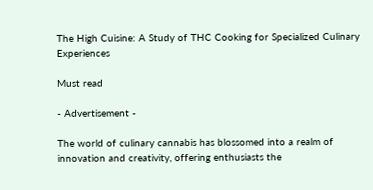The High Cuisine: A Study of THC Cooking for Specialized Culinary Experiences

Must read

- Advertisement -

The world of culinary cannabis has blossomed into a realm of innovation and creativity, offering enthusiasts the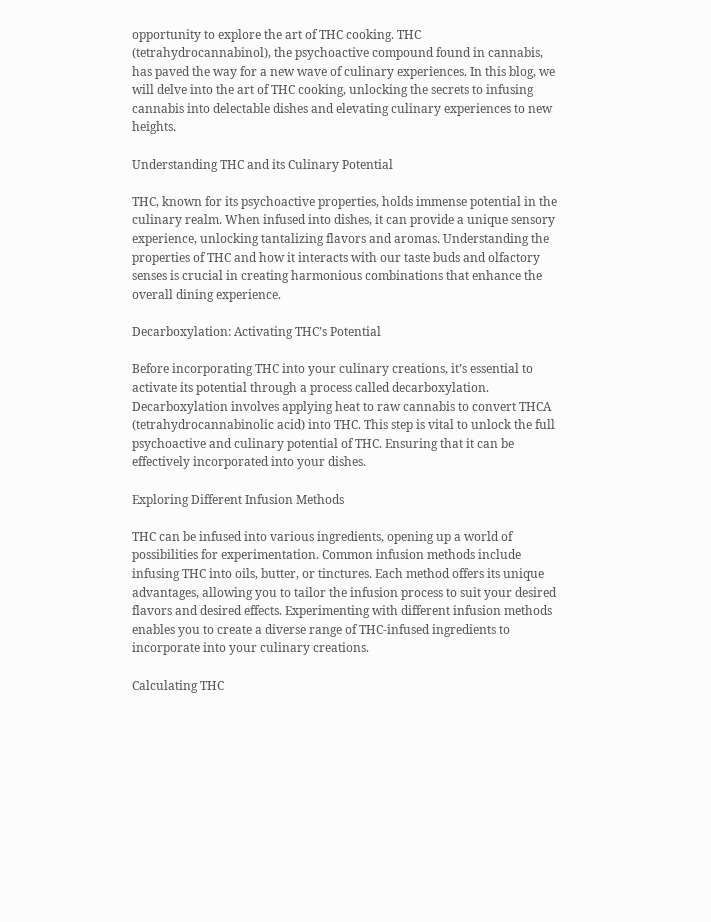opportunity to explore the art of THC cooking. THC (tetrahydrocannabinol), the psychoactive compound found in cannabis, has paved the way for a new wave of culinary experiences. In this blog, we will delve into the art of THC cooking, unlocking the secrets to infusing cannabis into delectable dishes and elevating culinary experiences to new heights.

Understanding THC and its Culinary Potential

THC, known for its psychoactive properties, holds immense potential in the culinary realm. When infused into dishes, it can provide a unique sensory experience, unlocking tantalizing flavors and aromas. Understanding the properties of THC and how it interacts with our taste buds and olfactory senses is crucial in creating harmonious combinations that enhance the overall dining experience.

Decarboxylation: Activating THC’s Potential

Before incorporating THC into your culinary creations, it’s essential to activate its potential through a process called decarboxylation. Decarboxylation involves applying heat to raw cannabis to convert THCA (tetrahydrocannabinolic acid) into THC. This step is vital to unlock the full psychoactive and culinary potential of THC. Ensuring that it can be effectively incorporated into your dishes.

Exploring Different Infusion Methods

THC can be infused into various ingredients, opening up a world of possibilities for experimentation. Common infusion methods include infusing THC into oils, butter, or tinctures. Each method offers its unique advantages, allowing you to tailor the infusion process to suit your desired flavors and desired effects. Experimenting with different infusion methods enables you to create a diverse range of THC-infused ingredients to incorporate into your culinary creations.

Calculating THC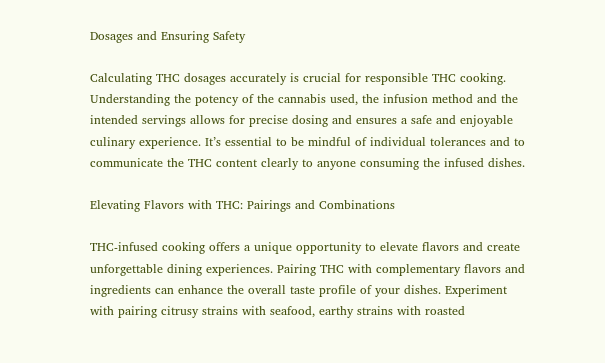Dosages and Ensuring Safety

Calculating THC dosages accurately is crucial for responsible THC cooking. Understanding the potency of the cannabis used, the infusion method and the intended servings allows for precise dosing and ensures a safe and enjoyable culinary experience. It’s essential to be mindful of individual tolerances and to communicate the THC content clearly to anyone consuming the infused dishes.

Elevating Flavors with THC: Pairings and Combinations

THC-infused cooking offers a unique opportunity to elevate flavors and create unforgettable dining experiences. Pairing THC with complementary flavors and ingredients can enhance the overall taste profile of your dishes. Experiment with pairing citrusy strains with seafood, earthy strains with roasted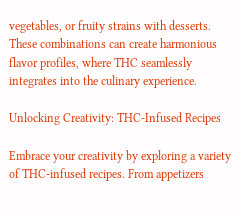vegetables, or fruity strains with desserts. These combinations can create harmonious flavor profiles, where THC seamlessly integrates into the culinary experience.

Unlocking Creativity: THC-Infused Recipes

Embrace your creativity by exploring a variety of THC-infused recipes. From appetizers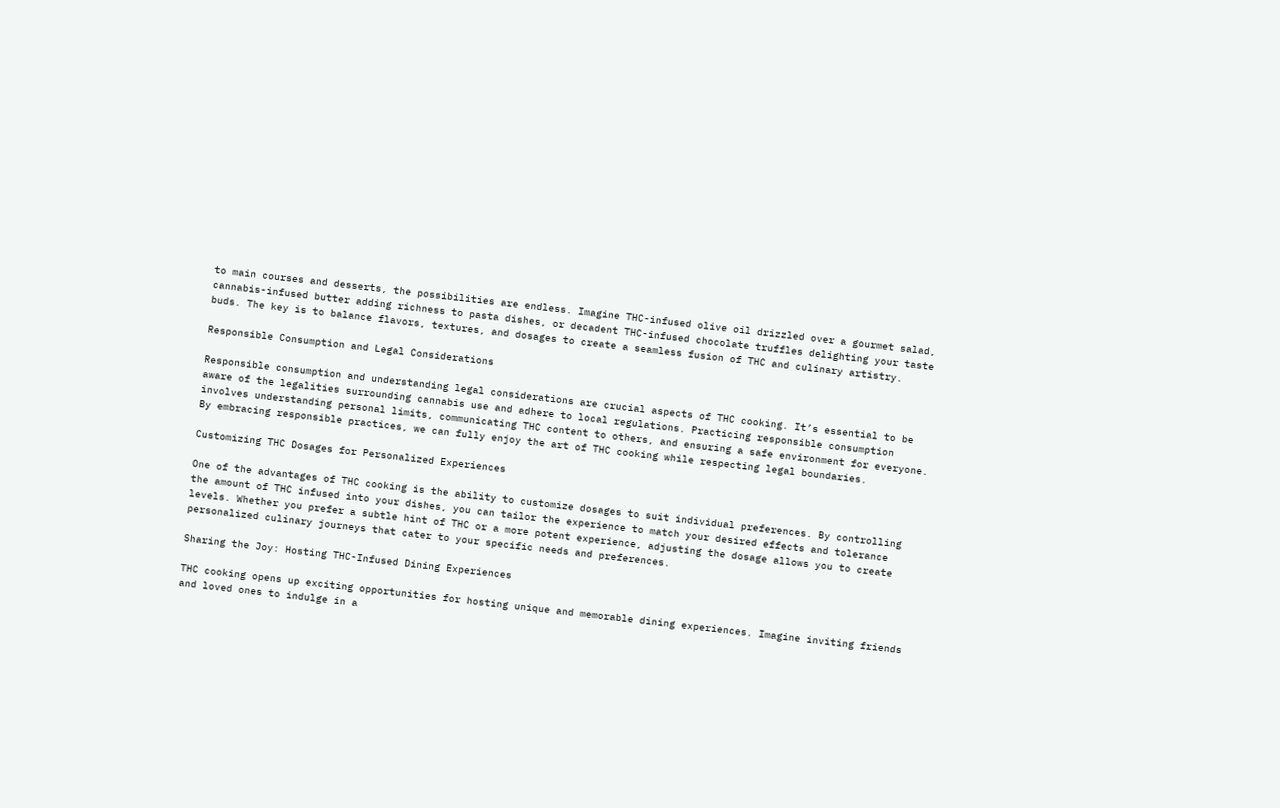to main courses and desserts, the possibilities are endless. Imagine THC-infused olive oil drizzled over a gourmet salad, cannabis-infused butter adding richness to pasta dishes, or decadent THC-infused chocolate truffles delighting your taste buds. The key is to balance flavors, textures, and dosages to create a seamless fusion of THC and culinary artistry.

Responsible Consumption and Legal Considerations

Responsible consumption and understanding legal considerations are crucial aspects of THC cooking. It’s essential to be aware of the legalities surrounding cannabis use and adhere to local regulations. Practicing responsible consumption involves understanding personal limits, communicating THC content to others, and ensuring a safe environment for everyone. By embracing responsible practices, we can fully enjoy the art of THC cooking while respecting legal boundaries.

Customizing THC Dosages for Personalized Experiences

One of the advantages of THC cooking is the ability to customize dosages to suit individual preferences. By controlling the amount of THC infused into your dishes, you can tailor the experience to match your desired effects and tolerance levels. Whether you prefer a subtle hint of THC or a more potent experience, adjusting the dosage allows you to create personalized culinary journeys that cater to your specific needs and preferences.

Sharing the Joy: Hosting THC-Infused Dining Experiences

THC cooking opens up exciting opportunities for hosting unique and memorable dining experiences. Imagine inviting friends and loved ones to indulge in a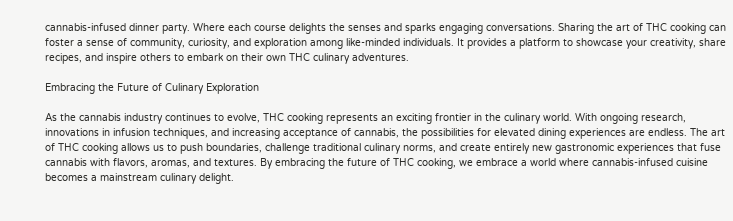cannabis-infused dinner party. Where each course delights the senses and sparks engaging conversations. Sharing the art of THC cooking can foster a sense of community, curiosity, and exploration among like-minded individuals. It provides a platform to showcase your creativity, share recipes, and inspire others to embark on their own THC culinary adventures.

Embracing the Future of Culinary Exploration

As the cannabis industry continues to evolve, THC cooking represents an exciting frontier in the culinary world. With ongoing research, innovations in infusion techniques, and increasing acceptance of cannabis, the possibilities for elevated dining experiences are endless. The art of THC cooking allows us to push boundaries, challenge traditional culinary norms, and create entirely new gastronomic experiences that fuse cannabis with flavors, aromas, and textures. By embracing the future of THC cooking, we embrace a world where cannabis-infused cuisine becomes a mainstream culinary delight.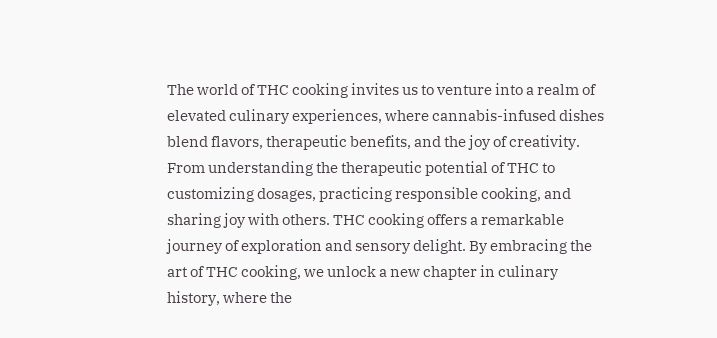The world of THC cooking invites us to venture into a realm of elevated culinary experiences, where cannabis-infused dishes blend flavors, therapeutic benefits, and the joy of creativity. From understanding the therapeutic potential of THC to customizing dosages, practicing responsible cooking, and sharing joy with others. THC cooking offers a remarkable journey of exploration and sensory delight. By embracing the art of THC cooking, we unlock a new chapter in culinary history, where the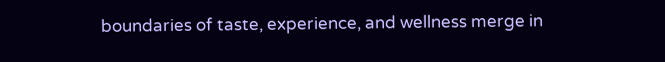boundaries of taste, experience, and wellness merge in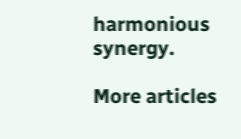harmonious synergy.

More articles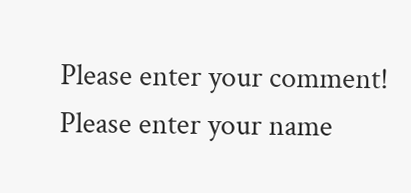Please enter your comment!
Please enter your name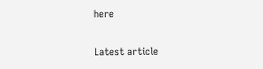here

Latest article